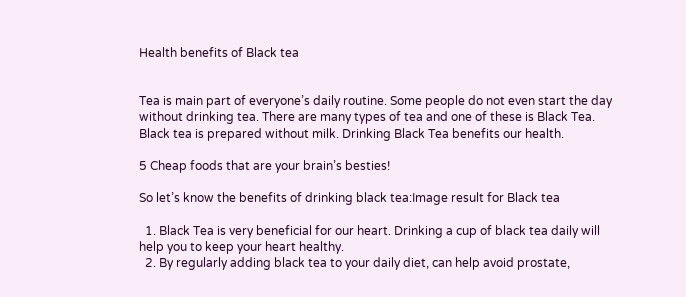Health benefits of Black tea


Tea is main part of everyone’s daily routine. Some people do not even start the day without drinking tea. There are many types of tea and one of these is Black Tea. Black tea is prepared without milk. Drinking Black Tea benefits our health.

5 Cheap foods that are your brain’s besties!

So let’s know the benefits of drinking black tea:Image result for Black tea

  1. Black Tea is very beneficial for our heart. Drinking a cup of black tea daily will help you to keep your heart healthy.
  2. By regularly adding black tea to your daily diet, can help avoid prostate,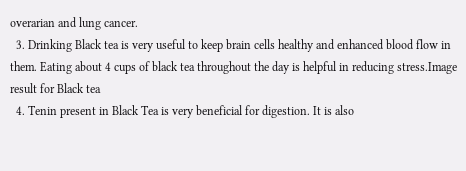overarian and lung cancer.
  3. Drinking Black tea is very useful to keep brain cells healthy and enhanced blood flow in them. Eating about 4 cups of black tea throughout the day is helpful in reducing stress.Image result for Black tea
  4. Tenin present in Black Tea is very beneficial for digestion. It is also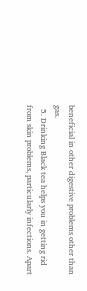beneficial in other digestive problems other than gas.
  5. Drinking Black tea helps you in getting rid from skin problems, particularly infections. Apart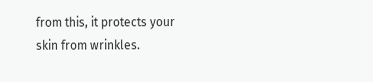from this, it protects your skin from wrinkles.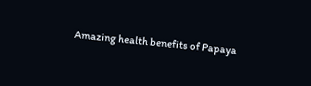Amazing health benefits of Papaya